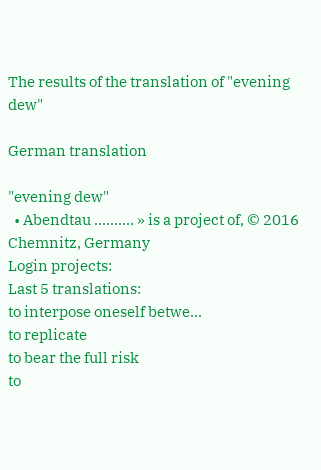The results of the translation of "evening dew"

German translation

"evening dew"
  • Abendtau .......... » is a project of, © 2016
Chemnitz, Germany
Login projects:
Last 5 translations:
to interpose oneself betwe...
to replicate
to bear the full risk
to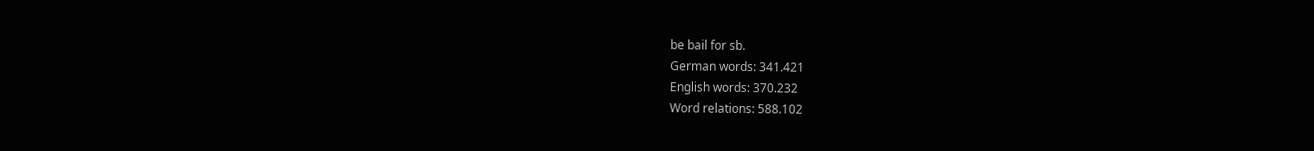be bail for sb.
German words: 341.421
English words: 370.232
Word relations: 588.102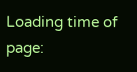Loading time of page: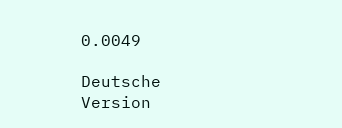0.0049

Deutsche Version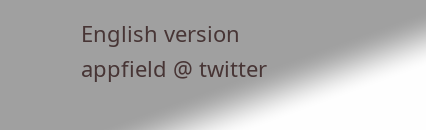English version
appfield @ twitter